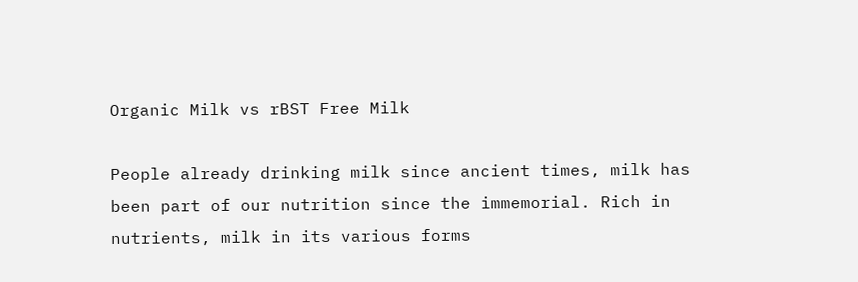Organic Milk vs rBST Free Milk

People already drinking milk since ancient times, milk has been part of our nutrition since the immemorial. Rich in nutrients, milk in its various forms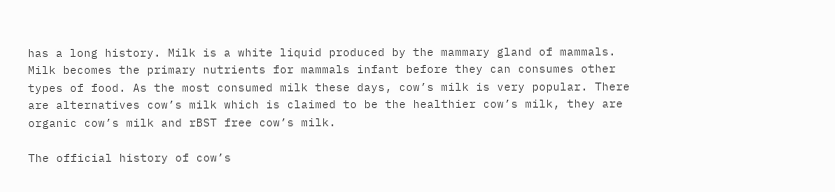has a long history. Milk is a white liquid produced by the mammary gland of mammals. Milk becomes the primary nutrients for mammals infant before they can consumes other types of food. As the most consumed milk these days, cow’s milk is very popular. There are alternatives cow’s milk which is claimed to be the healthier cow’s milk, they are organic cow’s milk and rBST free cow’s milk.

The official history of cow’s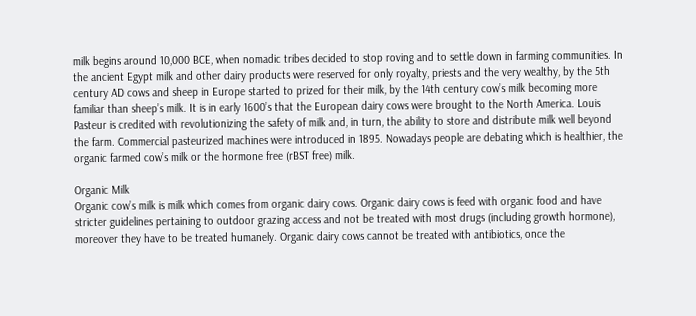milk begins around 10,000 BCE, when nomadic tribes decided to stop roving and to settle down in farming communities. In the ancient Egypt milk and other dairy products were reserved for only royalty, priests and the very wealthy, by the 5th century AD cows and sheep in Europe started to prized for their milk, by the 14th century cow’s milk becoming more familiar than sheep’s milk. It is in early 1600’s that the European dairy cows were brought to the North America. Louis Pasteur is credited with revolutionizing the safety of milk and, in turn, the ability to store and distribute milk well beyond the farm. Commercial pasteurized machines were introduced in 1895. Nowadays people are debating which is healthier, the organic farmed cow’s milk or the hormone free (rBST free) milk.

Organic Milk
Organic cow’s milk is milk which comes from organic dairy cows. Organic dairy cows is feed with organic food and have stricter guidelines pertaining to outdoor grazing access and not be treated with most drugs (including growth hormone), moreover they have to be treated humanely. Organic dairy cows cannot be treated with antibiotics, once the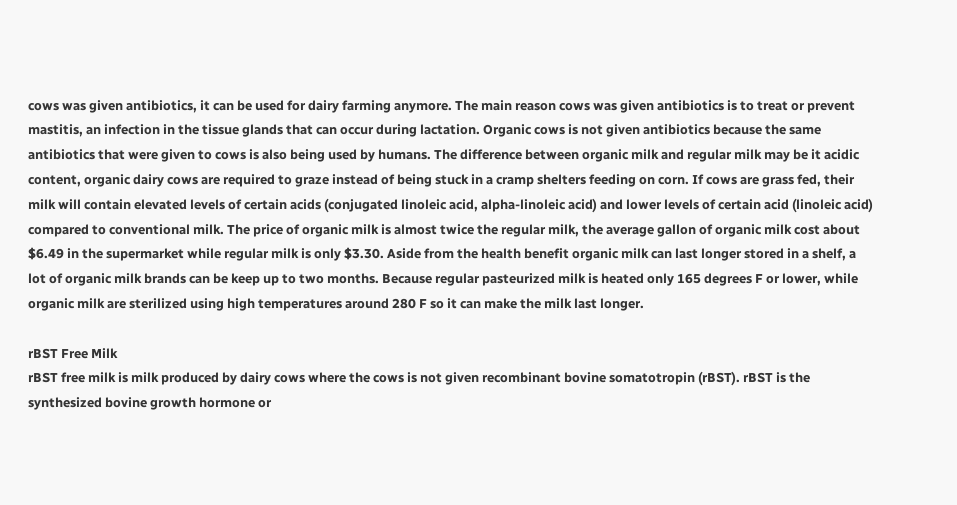cows was given antibiotics, it can be used for dairy farming anymore. The main reason cows was given antibiotics is to treat or prevent mastitis, an infection in the tissue glands that can occur during lactation. Organic cows is not given antibiotics because the same antibiotics that were given to cows is also being used by humans. The difference between organic milk and regular milk may be it acidic content, organic dairy cows are required to graze instead of being stuck in a cramp shelters feeding on corn. If cows are grass fed, their milk will contain elevated levels of certain acids (conjugated linoleic acid, alpha-linoleic acid) and lower levels of certain acid (linoleic acid) compared to conventional milk. The price of organic milk is almost twice the regular milk, the average gallon of organic milk cost about $6.49 in the supermarket while regular milk is only $3.30. Aside from the health benefit organic milk can last longer stored in a shelf, a lot of organic milk brands can be keep up to two months. Because regular pasteurized milk is heated only 165 degrees F or lower, while organic milk are sterilized using high temperatures around 280 F so it can make the milk last longer.

rBST Free Milk
rBST free milk is milk produced by dairy cows where the cows is not given recombinant bovine somatotropin (rBST). rBST is the synthesized bovine growth hormone or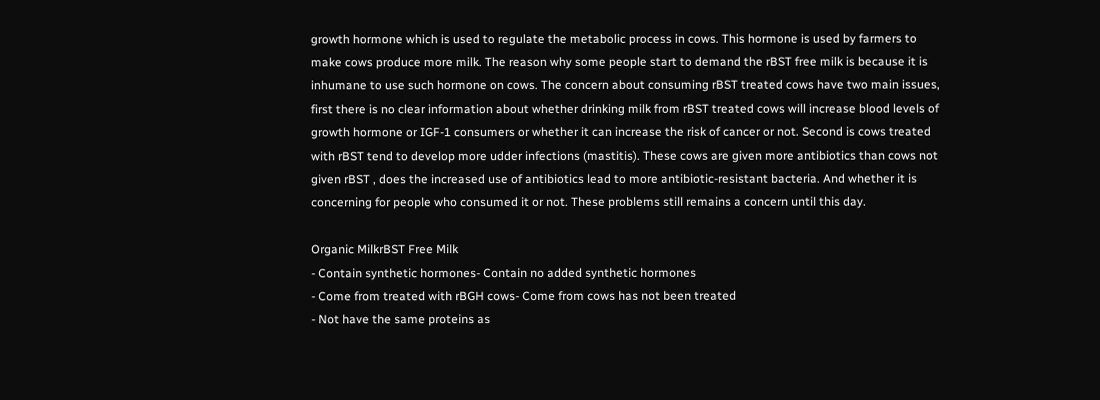growth hormone which is used to regulate the metabolic process in cows. This hormone is used by farmers to make cows produce more milk. The reason why some people start to demand the rBST free milk is because it is inhumane to use such hormone on cows. The concern about consuming rBST treated cows have two main issues, first there is no clear information about whether drinking milk from rBST treated cows will increase blood levels of growth hormone or IGF-1 consumers or whether it can increase the risk of cancer or not. Second is cows treated with rBST tend to develop more udder infections (mastitis). These cows are given more antibiotics than cows not given rBST , does the increased use of antibiotics lead to more antibiotic-resistant bacteria. And whether it is concerning for people who consumed it or not. These problems still remains a concern until this day.

Organic MilkrBST Free Milk
- Contain synthetic hormones- Contain no added synthetic hormones
- Come from treated with rBGH cows- Come from cows has not been treated
- Not have the same proteins as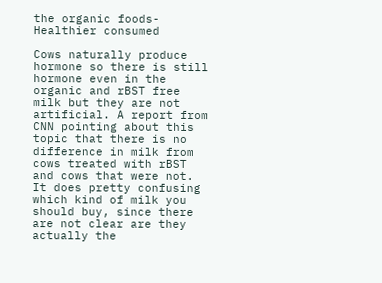the organic foods- Healthier consumed

Cows naturally produce hormone so there is still hormone even in the organic and rBST free milk but they are not artificial. A report from CNN pointing about this topic that there is no difference in milk from cows treated with rBST and cows that were not. It does pretty confusing which kind of milk you should buy, since there are not clear are they actually the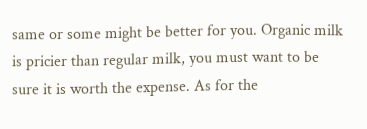same or some might be better for you. Organic milk is pricier than regular milk, you must want to be sure it is worth the expense. As for the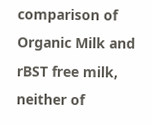comparison of Organic Milk and rBST free milk, neither of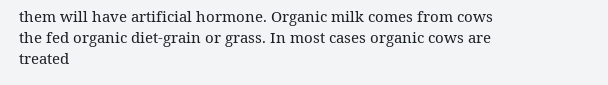them will have artificial hormone. Organic milk comes from cows the fed organic diet-grain or grass. In most cases organic cows are treated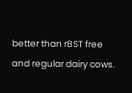better than rBST free and regular dairy cows.